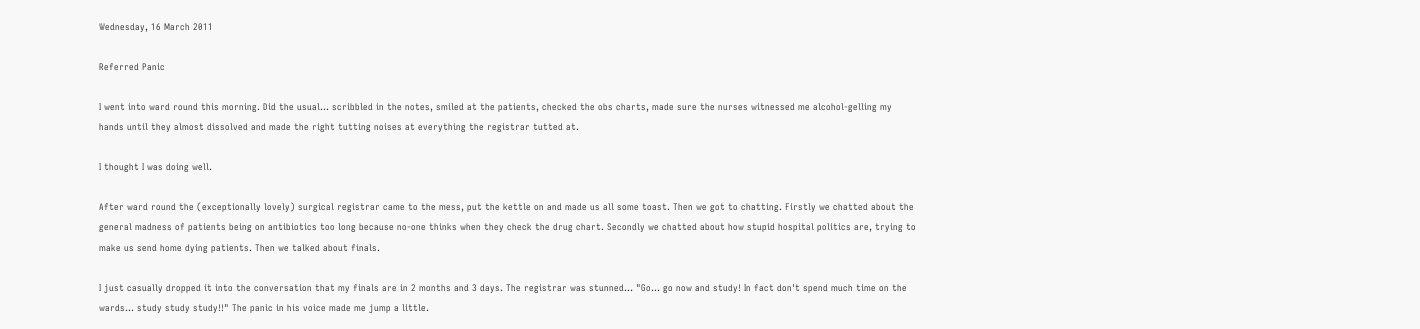Wednesday, 16 March 2011

Referred Panic

I went into ward round this morning. Did the usual... scribbled in the notes, smiled at the patients, checked the obs charts, made sure the nurses witnessed me alcohol-gelling my hands until they almost dissolved and made the right tutting noises at everything the registrar tutted at.

I thought I was doing well.

After ward round the (exceptionally lovely) surgical registrar came to the mess, put the kettle on and made us all some toast. Then we got to chatting. Firstly we chatted about the general madness of patients being on antibiotics too long because no-one thinks when they check the drug chart. Secondly we chatted about how stupid hospital politics are, trying to make us send home dying patients. Then we talked about finals.

I just casually dropped it into the conversation that my finals are in 2 months and 3 days. The registrar was stunned... "Go... go now and study! In fact don't spend much time on the wards... study study study!!" The panic in his voice made me jump a little.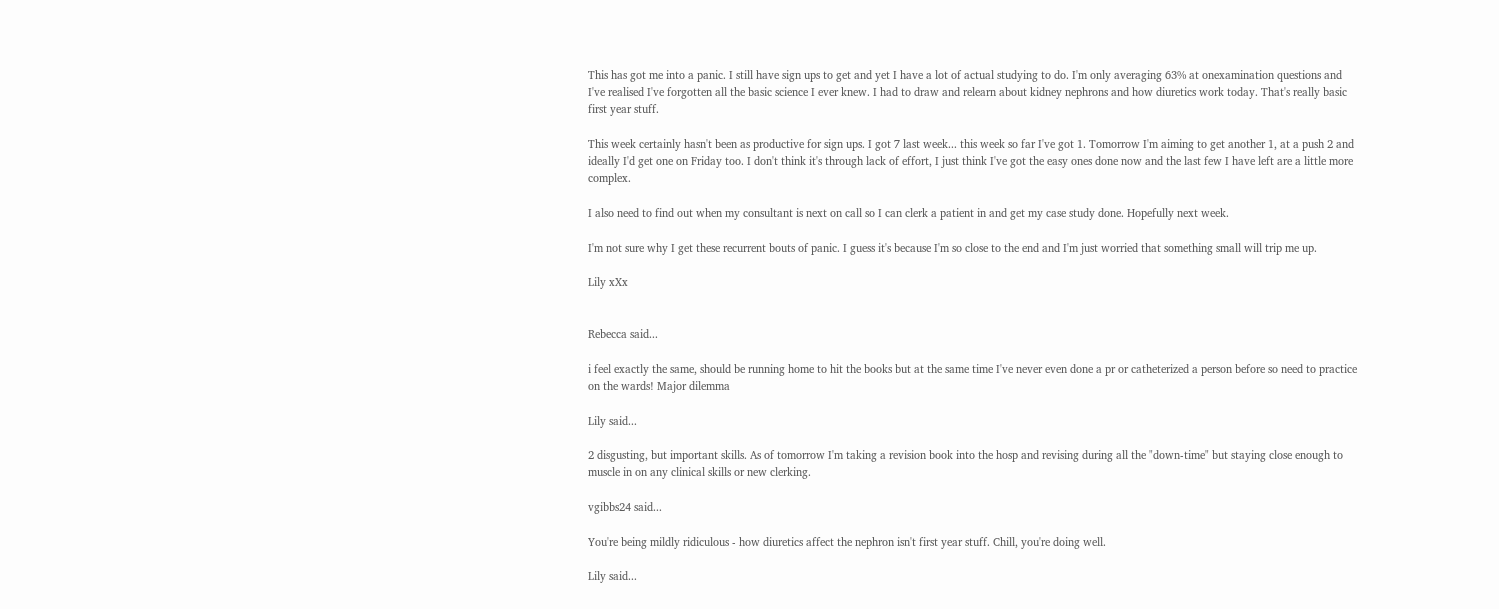This has got me into a panic. I still have sign ups to get and yet I have a lot of actual studying to do. I'm only averaging 63% at onexamination questions and I've realised I've forgotten all the basic science I ever knew. I had to draw and relearn about kidney nephrons and how diuretics work today. That's really basic first year stuff.

This week certainly hasn't been as productive for sign ups. I got 7 last week... this week so far I've got 1. Tomorrow I'm aiming to get another 1, at a push 2 and ideally I'd get one on Friday too. I don't think it's through lack of effort, I just think I've got the easy ones done now and the last few I have left are a little more complex.

I also need to find out when my consultant is next on call so I can clerk a patient in and get my case study done. Hopefully next week.

I'm not sure why I get these recurrent bouts of panic. I guess it's because I'm so close to the end and I'm just worried that something small will trip me up.

Lily xXx


Rebecca said...

i feel exactly the same, should be running home to hit the books but at the same time I've never even done a pr or catheterized a person before so need to practice on the wards! Major dilemma

Lily said...

2 disgusting, but important skills. As of tomorrow I'm taking a revision book into the hosp and revising during all the "down-time" but staying close enough to muscle in on any clinical skills or new clerking.

vgibbs24 said...

You're being mildly ridiculous - how diuretics affect the nephron isn't first year stuff. Chill, you're doing well.

Lily said...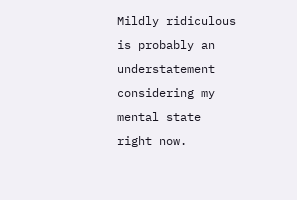Mildly ridiculous is probably an understatement considering my mental state right now.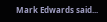Mark Edwards said...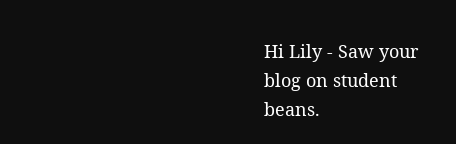Hi Lily - Saw your blog on student beans.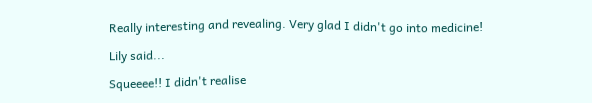Really interesting and revealing. Very glad I didn't go into medicine!

Lily said...

Squeeee!! I didn't realise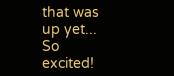that was up yet... So excited!